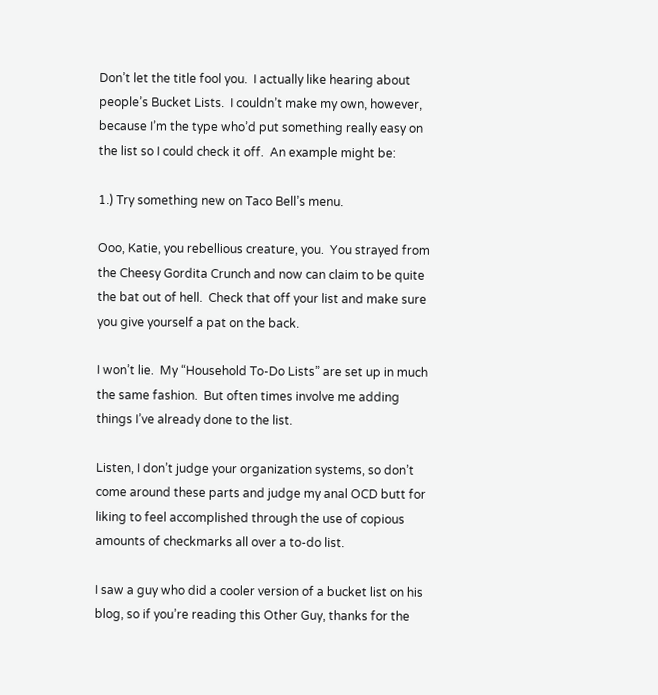Don’t let the title fool you.  I actually like hearing about people’s Bucket Lists.  I couldn’t make my own, however, because I’m the type who’d put something really easy on the list so I could check it off.  An example might be:

1.) Try something new on Taco Bell’s menu.

Ooo, Katie, you rebellious creature, you.  You strayed from the Cheesy Gordita Crunch and now can claim to be quite the bat out of hell.  Check that off your list and make sure you give yourself a pat on the back.

I won’t lie.  My “Household To-Do Lists” are set up in much the same fashion.  But often times involve me adding things I’ve already done to the list.

Listen, I don’t judge your organization systems, so don’t come around these parts and judge my anal OCD butt for liking to feel accomplished through the use of copious amounts of checkmarks all over a to-do list.

I saw a guy who did a cooler version of a bucket list on his blog, so if you’re reading this Other Guy, thanks for the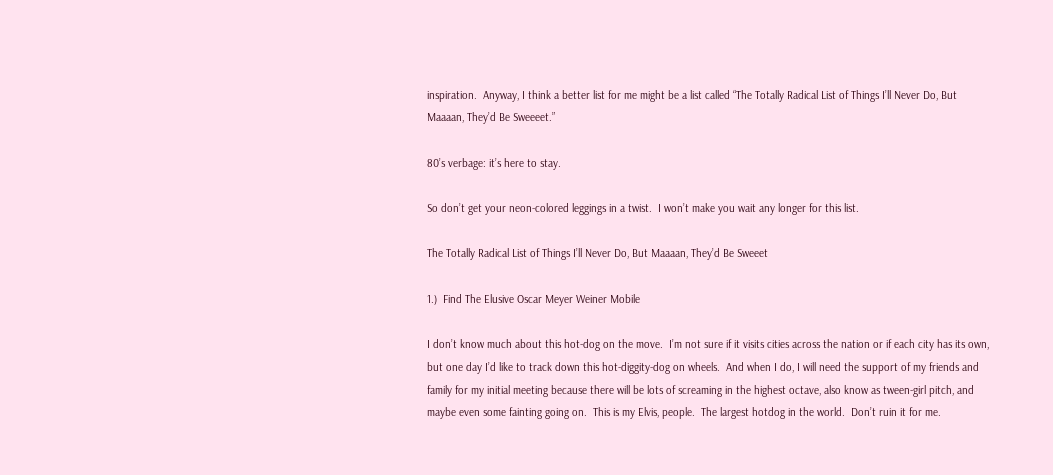inspiration.  Anyway, I think a better list for me might be a list called “The Totally Radical List of Things I’ll Never Do, But Maaaan, They’d Be Sweeeet.”

80’s verbage: it’s here to stay.

So don’t get your neon-colored leggings in a twist.  I won’t make you wait any longer for this list.

The Totally Radical List of Things I’ll Never Do, But Maaaan, They’d Be Sweeet

1.)  Find The Elusive Oscar Meyer Weiner Mobile

I don’t know much about this hot-dog on the move.  I’m not sure if it visits cities across the nation or if each city has its own, but one day I’d like to track down this hot-diggity-dog on wheels.  And when I do, I will need the support of my friends and family for my initial meeting because there will be lots of screaming in the highest octave, also know as tween-girl pitch, and maybe even some fainting going on.  This is my Elvis, people.  The largest hotdog in the world.  Don’t ruin it for me.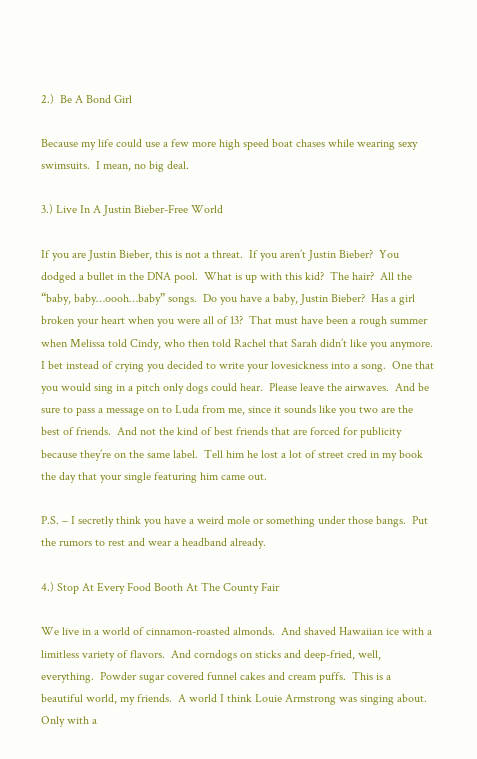2.)  Be A Bond Girl

Because my life could use a few more high speed boat chases while wearing sexy swimsuits.  I mean, no big deal.

3.) Live In A Justin Bieber-Free World

If you are Justin Bieber, this is not a threat.  If you aren’t Justin Bieber?  You dodged a bullet in the DNA pool.  What is up with this kid?  The hair?  All the “baby, baby…oooh…baby” songs.  Do you have a baby, Justin Bieber?  Has a girl broken your heart when you were all of 13?  That must have been a rough summer when Melissa told Cindy, who then told Rachel that Sarah didn’t like you anymore.  I bet instead of crying you decided to write your lovesickness into a song.  One that you would sing in a pitch only dogs could hear.  Please leave the airwaves.  And be sure to pass a message on to Luda from me, since it sounds like you two are the best of friends.  And not the kind of best friends that are forced for publicity because they’re on the same label.  Tell him he lost a lot of street cred in my book the day that your single featuring him came out.

P.S. – I secretly think you have a weird mole or something under those bangs.  Put the rumors to rest and wear a headband already.

4.) Stop At Every Food Booth At The County Fair

We live in a world of cinnamon-roasted almonds.  And shaved Hawaiian ice with a limitless variety of flavors.  And corndogs on sticks and deep-fried, well, everything.  Powder sugar covered funnel cakes and cream puffs.  This is a beautiful world, my friends.  A world I think Louie Armstrong was singing about.  Only with a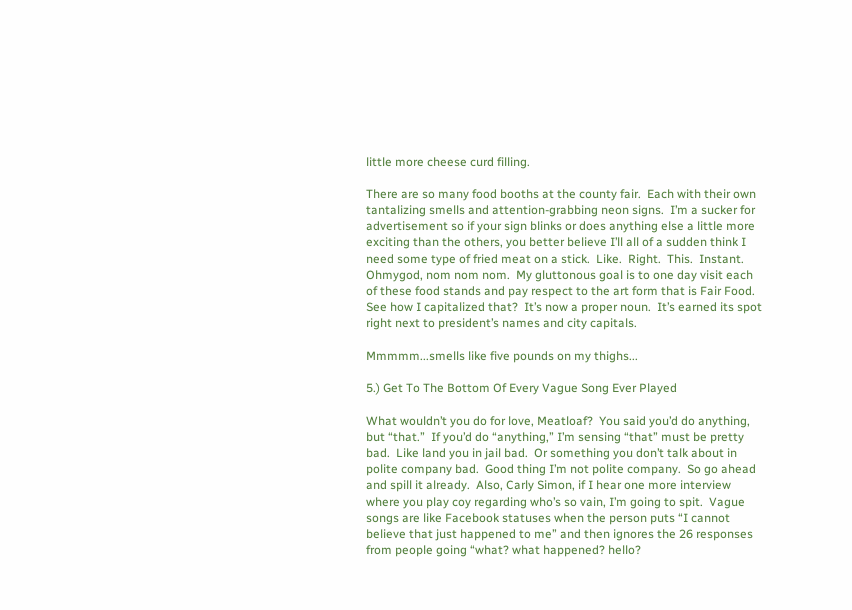little more cheese curd filling.

There are so many food booths at the county fair.  Each with their own tantalizing smells and attention-grabbing neon signs.  I’m a sucker for advertisement so if your sign blinks or does anything else a little more exciting than the others, you better believe I’ll all of a sudden think I need some type of fried meat on a stick.  Like.  Right.  This.  Instant.  Ohmygod, nom nom nom.  My gluttonous goal is to one day visit each of these food stands and pay respect to the art form that is Fair Food.  See how I capitalized that?  It’s now a proper noun.  It’s earned its spot right next to president’s names and city capitals.

Mmmmm...smells like five pounds on my thighs...

5.) Get To The Bottom Of Every Vague Song Ever Played

What wouldn’t you do for love, Meatloaf?  You said you’d do anything, but “that.”  If you’d do “anything,” I’m sensing “that” must be pretty bad.  Like land you in jail bad.  Or something you don’t talk about in polite company bad.  Good thing I’m not polite company.  So go ahead and spill it already.  Also, Carly Simon, if I hear one more interview where you play coy regarding who’s so vain, I’m going to spit.  Vague songs are like Facebook statuses when the person puts “I cannot believe that just happened to me” and then ignores the 26 responses from people going “what? what happened? hello?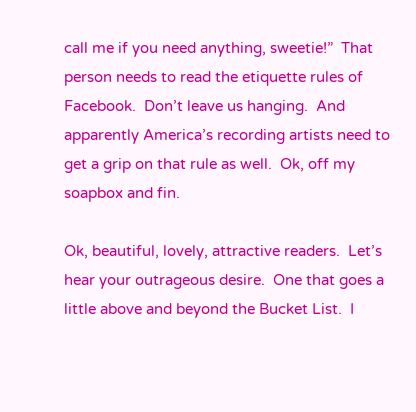call me if you need anything, sweetie!”  That person needs to read the etiquette rules of Facebook.  Don’t leave us hanging.  And apparently America’s recording artists need to get a grip on that rule as well.  Ok, off my soapbox and fin.

Ok, beautiful, lovely, attractive readers.  Let’s hear your outrageous desire.  One that goes a little above and beyond the Bucket List.  I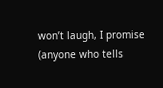won’t laugh, I promise (anyone who tells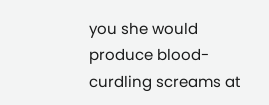you she would produce blood-curdling screams at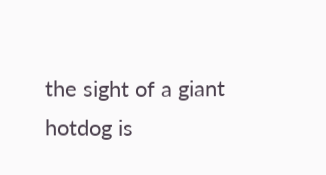the sight of a giant hotdog is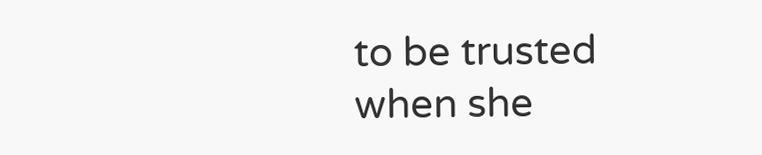to be trusted when she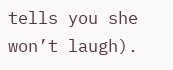tells you she won’t laugh).